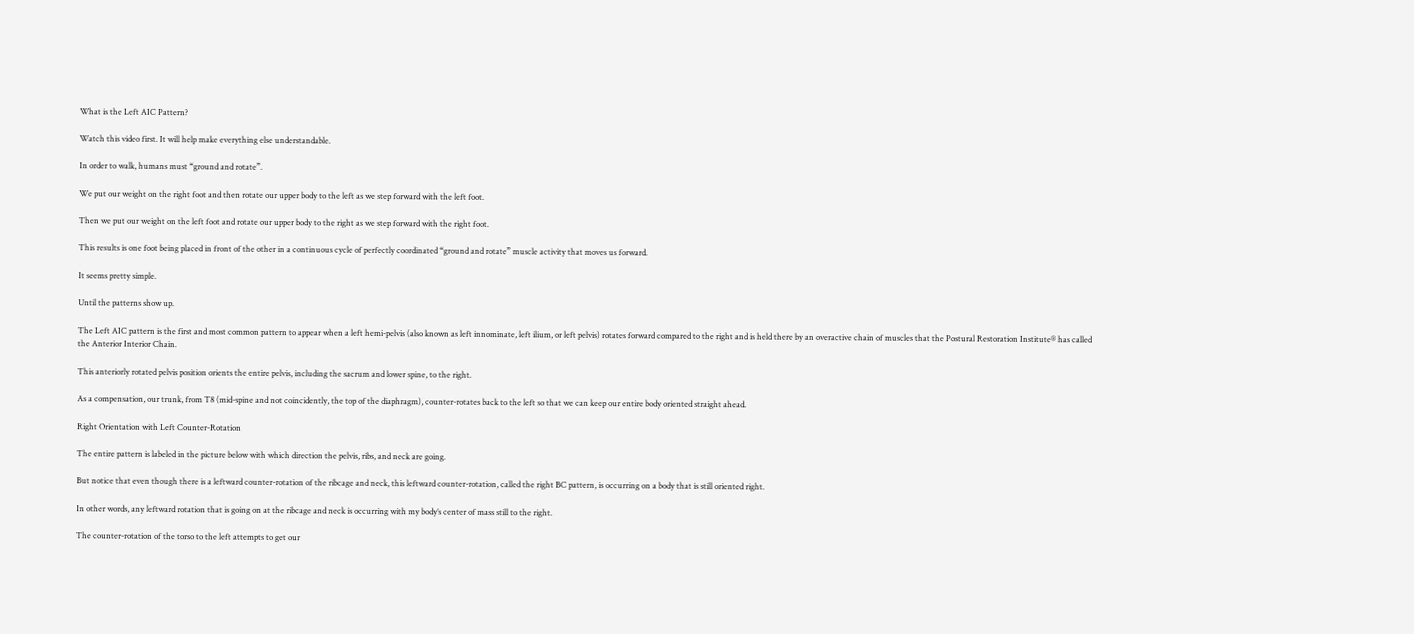What is the Left AIC Pattern?

Watch this video first. It will help make everything else understandable.

In order to walk, humans must “ground and rotate”.

We put our weight on the right foot and then rotate our upper body to the left as we step forward with the left foot.

Then we put our weight on the left foot and rotate our upper body to the right as we step forward with the right foot.

This results is one foot being placed in front of the other in a continuous cycle of perfectly coordinated “ground and rotate” muscle activity that moves us forward.

It seems pretty simple.

Until the patterns show up.

The Left AIC pattern is the first and most common pattern to appear when a left hemi-pelvis (also known as left innominate, left ilium, or left pelvis) rotates forward compared to the right and is held there by an overactive chain of muscles that the Postural Restoration Institute® has called the Anterior Interior Chain.

This anteriorly rotated pelvis position orients the entire pelvis, including the sacrum and lower spine, to the right.

As a compensation, our trunk, from T8 (mid-spine and not coincidently, the top of the diaphragm), counter-rotates back to the left so that we can keep our entire body oriented straight ahead.

Right Orientation with Left Counter-Rotation

The entire pattern is labeled in the picture below with which direction the pelvis, ribs, and neck are going.

But notice that even though there is a leftward counter-rotation of the ribcage and neck, this leftward counter-rotation, called the right BC pattern, is occurring on a body that is still oriented right.

In other words, any leftward rotation that is going on at the ribcage and neck is occurring with my body’s center of mass still to the right.

The counter-rotation of the torso to the left attempts to get our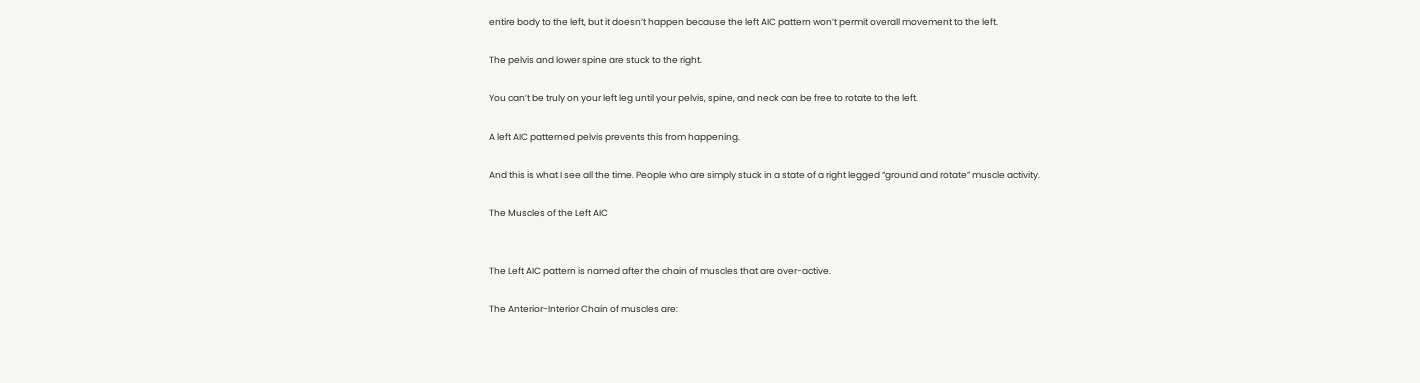entire body to the left, but it doesn’t happen because the left AIC pattern won’t permit overall movement to the left.

The pelvis and lower spine are stuck to the right.

You can’t be truly on your left leg until your pelvis, spine, and neck can be free to rotate to the left.

A left AIC patterned pelvis prevents this from happening.

And this is what I see all the time. People who are simply stuck in a state of a right legged “ground and rotate” muscle activity.

The Muscles of the Left AIC


The Left AIC pattern is named after the chain of muscles that are over-active.

The Anterior-Interior Chain of muscles are: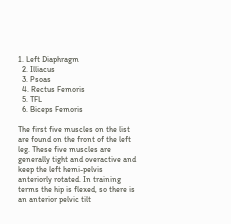1. Left Diaphragm
  2. Illiacus
  3. Psoas
  4. Rectus Femoris
  5. TFL
  6. Biceps Femoris

The first five muscles on the list are found on the front of the left leg. These five muscles are generally tight and overactive and keep the left hemi-pelvis anteriorly rotated. In training terms the hip is flexed, so there is an anterior pelvic tilt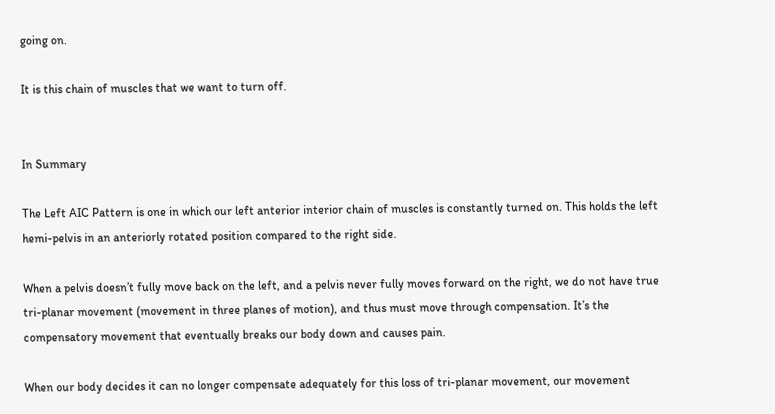going on.

It is this chain of muscles that we want to turn off.


In Summary

The Left AIC Pattern is one in which our left anterior interior chain of muscles is constantly turned on. This holds the left hemi-pelvis in an anteriorly rotated position compared to the right side.

When a pelvis doesn’t fully move back on the left, and a pelvis never fully moves forward on the right, we do not have true tri-planar movement (movement in three planes of motion), and thus must move through compensation. It’s the compensatory movement that eventually breaks our body down and causes pain.

When our body decides it can no longer compensate adequately for this loss of tri-planar movement, our movement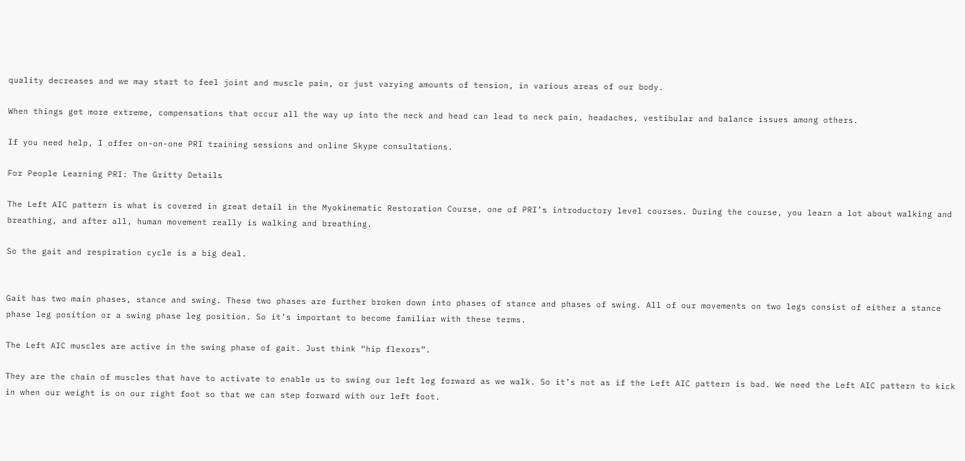quality decreases and we may start to feel joint and muscle pain, or just varying amounts of tension, in various areas of our body.

When things get more extreme, compensations that occur all the way up into the neck and head can lead to neck pain, headaches, vestibular and balance issues among others.

If you need help, I offer on-on-one PRI training sessions and online Skype consultations.

For People Learning PRI: The Gritty Details

The Left AIC pattern is what is covered in great detail in the Myokinematic Restoration Course, one of PRI’s introductory level courses. During the course, you learn a lot about walking and breathing, and after all, human movement really is walking and breathing.

So the gait and respiration cycle is a big deal.


Gait has two main phases, stance and swing. These two phases are further broken down into phases of stance and phases of swing. All of our movements on two legs consist of either a stance phase leg position or a swing phase leg position. So it’s important to become familiar with these terms.

The Left AIC muscles are active in the swing phase of gait. Just think “hip flexors”.

They are the chain of muscles that have to activate to enable us to swing our left leg forward as we walk. So it’s not as if the Left AIC pattern is bad. We need the Left AIC pattern to kick in when our weight is on our right foot so that we can step forward with our left foot.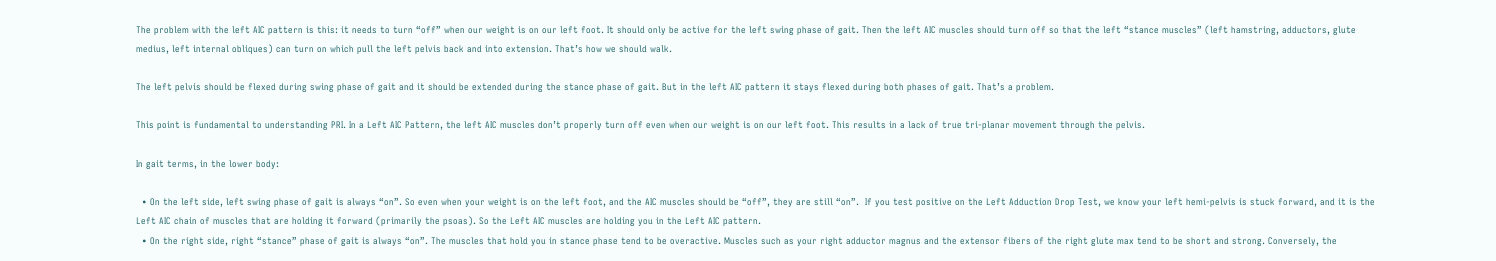The problem with the left AIC pattern is this: it needs to turn “off” when our weight is on our left foot. It should only be active for the left swing phase of gait. Then the left AIC muscles should turn off so that the left “stance muscles” (left hamstring, adductors, glute medius, left internal obliques) can turn on which pull the left pelvis back and into extension. That’s how we should walk.

The left pelvis should be flexed during swing phase of gait and it should be extended during the stance phase of gait. But in the left AIC pattern it stays flexed during both phases of gait. That’s a problem.

This point is fundamental to understanding PRI. In a Left AIC Pattern, the left AIC muscles don’t properly turn off even when our weight is on our left foot. This results in a lack of true tri-planar movement through the pelvis.

In gait terms, in the lower body:

  • On the left side, left swing phase of gait is always “on”. So even when your weight is on the left foot, and the AIC muscles should be “off”, they are still “on”.  If you test positive on the Left Adduction Drop Test, we know your left hemi-pelvis is stuck forward, and it is the Left AIC chain of muscles that are holding it forward (primarily the psoas). So the Left AIC muscles are holding you in the Left AIC pattern.
  • On the right side, right “stance” phase of gait is always “on”. The muscles that hold you in stance phase tend to be overactive. Muscles such as your right adductor magnus and the extensor fibers of the right glute max tend to be short and strong. Conversely, the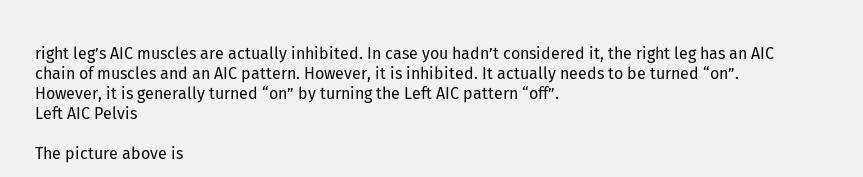right leg’s AIC muscles are actually inhibited. In case you hadn’t considered it, the right leg has an AIC chain of muscles and an AIC pattern. However, it is inhibited. It actually needs to be turned “on”. However, it is generally turned “on” by turning the Left AIC pattern “off”.
Left AIC Pelvis

The picture above is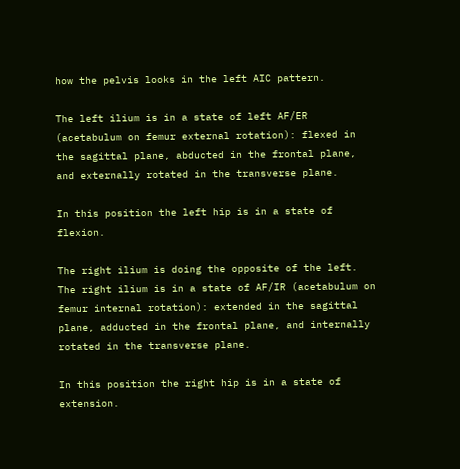how the pelvis looks in the left AIC pattern.

The left ilium is in a state of left AF/ER (acetabulum on femur external rotation): flexed in the sagittal plane, abducted in the frontal plane, and externally rotated in the transverse plane.

In this position the left hip is in a state of flexion.

The right ilium is doing the opposite of the left. The right ilium is in a state of AF/IR (acetabulum on femur internal rotation): extended in the sagittal plane, adducted in the frontal plane, and internally rotated in the transverse plane.

In this position the right hip is in a state of extension.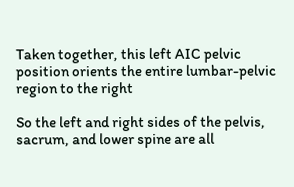Taken together, this left AIC pelvic position orients the entire lumbar-pelvic region to the right

So the left and right sides of the pelvis, sacrum, and lower spine are all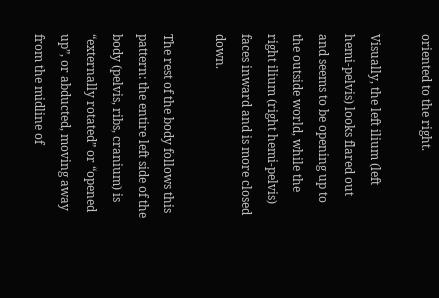oriented to the right.

Visually, the left ilium (left hemi-pelvis) looks flared out and seems to be opening up to the outside world, while the right ilium (right hemi-pelvis) faces inward and is more closed down.

The rest of the body follows this pattern: the entire left side of the body (pelvis, ribs, cranium) is “externally rotated” or “opened up”, or abducted, moving away from the midline of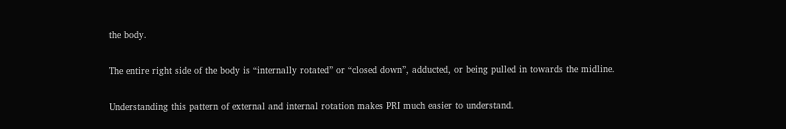the body.

The entire right side of the body is “internally rotated” or “closed down”, adducted, or being pulled in towards the midline.

Understanding this pattern of external and internal rotation makes PRI much easier to understand.